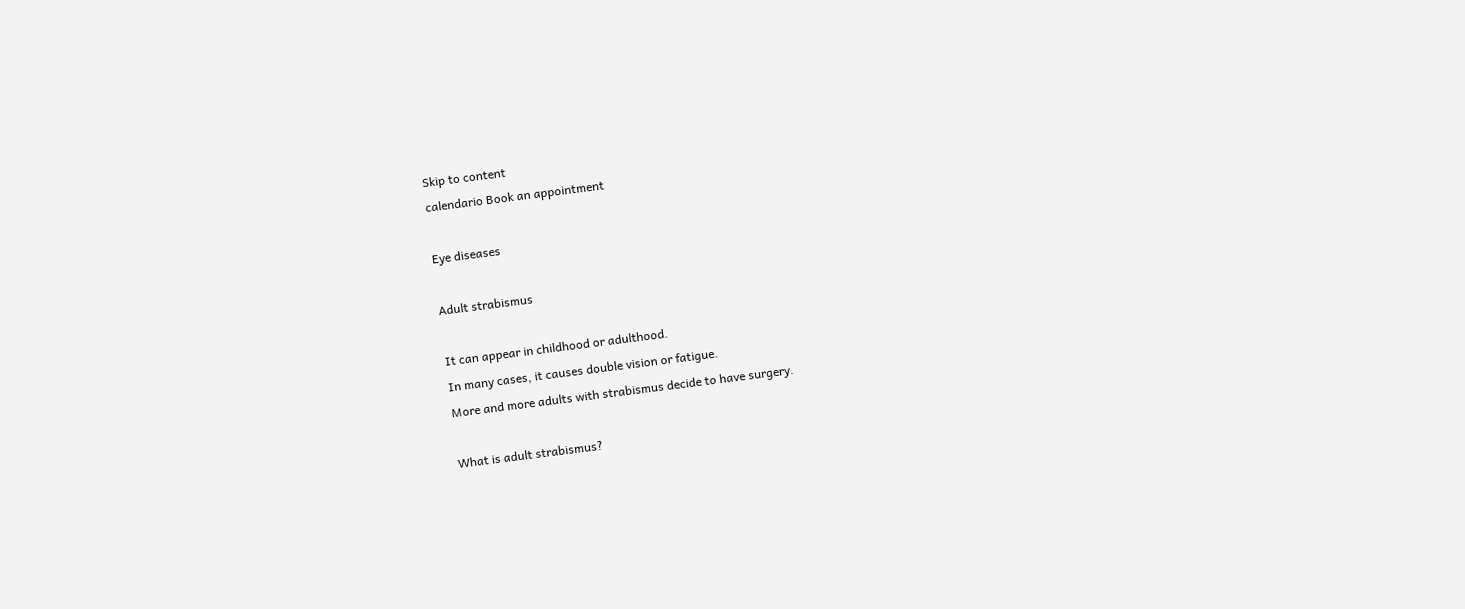Skip to content
calendario Book an appointment

Eye diseases

Adult strabismus

It can appear in childhood or adulthood.
In many cases, it causes double vision or fatigue.
More and more adults with strabismus decide to have surgery.

What is adult strabismus?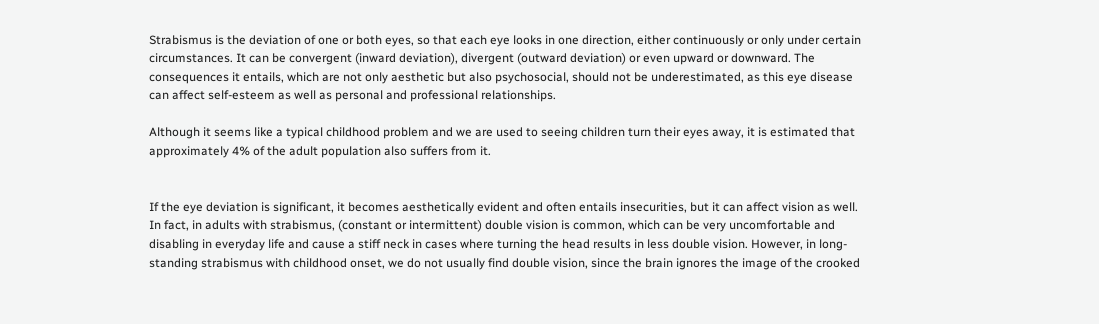Strabismus is the deviation of one or both eyes, so that each eye looks in one direction, either continuously or only under certain circumstances. It can be convergent (inward deviation), divergent (outward deviation) or even upward or downward. The consequences it entails, which are not only aesthetic but also psychosocial, should not be underestimated, as this eye disease can affect self-esteem as well as personal and professional relationships.

Although it seems like a typical childhood problem and we are used to seeing children turn their eyes away, it is estimated that approximately 4% of the adult population also suffers from it.


If the eye deviation is significant, it becomes aesthetically evident and often entails insecurities, but it can affect vision as well. In fact, in adults with strabismus, (constant or intermittent) double vision is common, which can be very uncomfortable and disabling in everyday life and cause a stiff neck in cases where turning the head results in less double vision. However, in long-standing strabismus with childhood onset, we do not usually find double vision, since the brain ignores the image of the crooked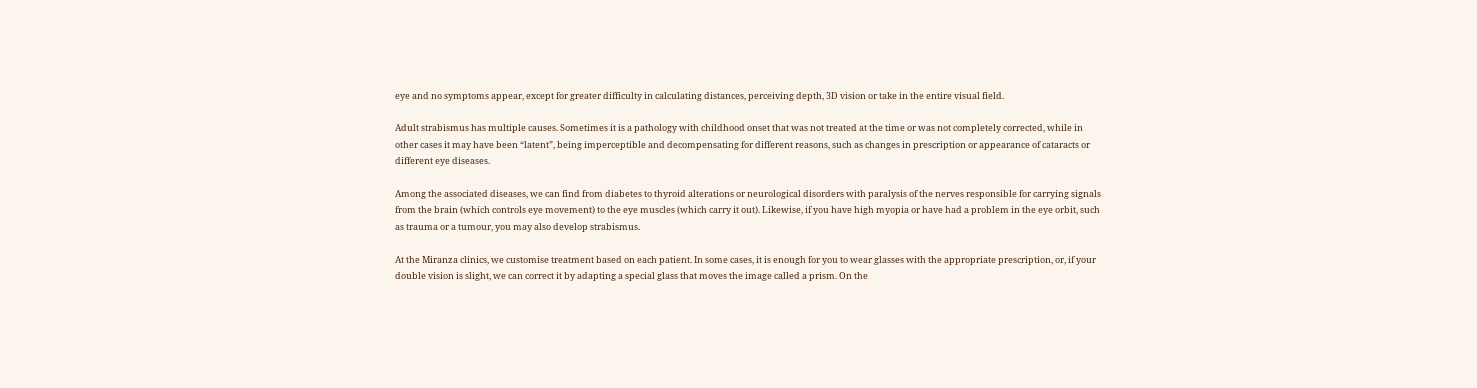eye and no symptoms appear, except for greater difficulty in calculating distances, perceiving depth, 3D vision or take in the entire visual field.

Adult strabismus has multiple causes. Sometimes it is a pathology with childhood onset that was not treated at the time or was not completely corrected, while in other cases it may have been “latent”, being imperceptible and decompensating for different reasons, such as changes in prescription or appearance of cataracts or different eye diseases.

Among the associated diseases, we can find from diabetes to thyroid alterations or neurological disorders with paralysis of the nerves responsible for carrying signals from the brain (which controls eye movement) to the eye muscles (which carry it out). Likewise, if you have high myopia or have had a problem in the eye orbit, such as trauma or a tumour, you may also develop strabismus.

At the Miranza clinics, we customise treatment based on each patient. In some cases, it is enough for you to wear glasses with the appropriate prescription, or, if your double vision is slight, we can correct it by adapting a special glass that moves the image called a prism. On the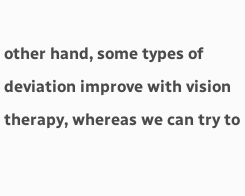other hand, some types of deviation improve with vision therapy, whereas we can try to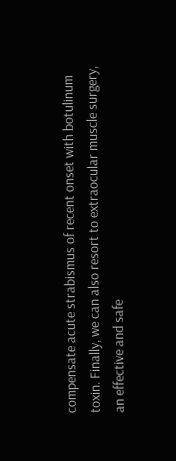compensate acute strabismus of recent onset with botulinum toxin. Finally, we can also resort to extraocular muscle surgery, an effective and safe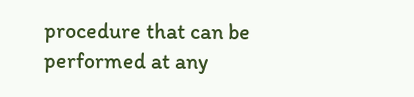procedure that can be performed at any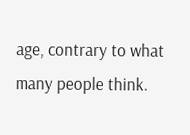age, contrary to what many people think.